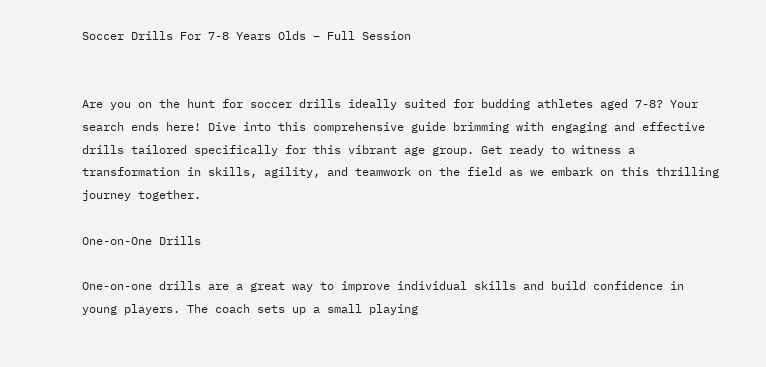Soccer Drills For 7-8 Years Olds – Full Session


Are you on the hunt for soccer drills ideally suited for budding athletes aged 7-8? Your search ends here! Dive into this comprehensive guide brimming with engaging and effective drills tailored specifically for this vibrant age group. Get ready to witness a transformation in skills, agility, and teamwork on the field as we embark on this thrilling journey together.

One-on-One Drills

One-on-one drills are a great way to improve individual skills and build confidence in young players. The coach sets up a small playing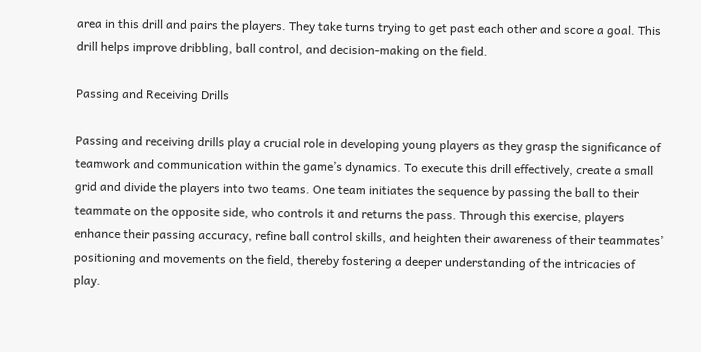area in this drill and pairs the players. They take turns trying to get past each other and score a goal. This drill helps improve dribbling, ball control, and decision-making on the field.

Passing and Receiving Drills

Passing and receiving drills play a crucial role in developing young players as they grasp the significance of teamwork and communication within the game’s dynamics. To execute this drill effectively, create a small grid and divide the players into two teams. One team initiates the sequence by passing the ball to their teammate on the opposite side, who controls it and returns the pass. Through this exercise, players enhance their passing accuracy, refine ball control skills, and heighten their awareness of their teammates’ positioning and movements on the field, thereby fostering a deeper understanding of the intricacies of play.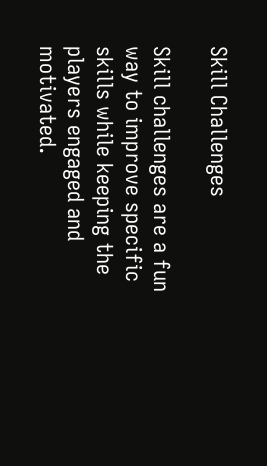Skill Challenges

Skill challenges are a fun way to improve specific skills while keeping the players engaged and motivated.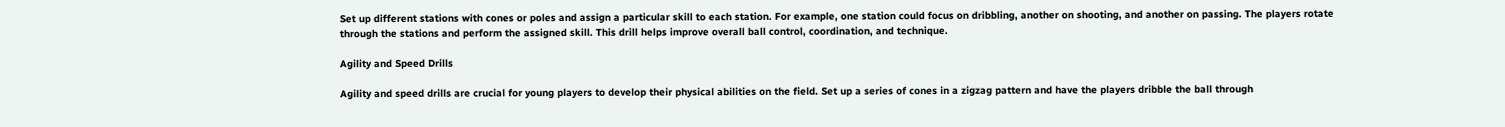Set up different stations with cones or poles and assign a particular skill to each station. For example, one station could focus on dribbling, another on shooting, and another on passing. The players rotate through the stations and perform the assigned skill. This drill helps improve overall ball control, coordination, and technique.

Agility and Speed Drills

Agility and speed drills are crucial for young players to develop their physical abilities on the field. Set up a series of cones in a zigzag pattern and have the players dribble the ball through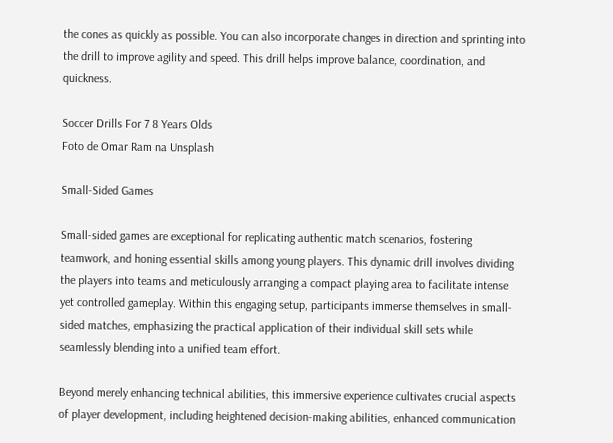the cones as quickly as possible. You can also incorporate changes in direction and sprinting into the drill to improve agility and speed. This drill helps improve balance, coordination, and quickness.

Soccer Drills For 7 8 Years Olds
Foto de Omar Ram na Unsplash

Small-Sided Games

Small-sided games are exceptional for replicating authentic match scenarios, fostering teamwork, and honing essential skills among young players. This dynamic drill involves dividing the players into teams and meticulously arranging a compact playing area to facilitate intense yet controlled gameplay. Within this engaging setup, participants immerse themselves in small-sided matches, emphasizing the practical application of their individual skill sets while seamlessly blending into a unified team effort.

Beyond merely enhancing technical abilities, this immersive experience cultivates crucial aspects of player development, including heightened decision-making abilities, enhanced communication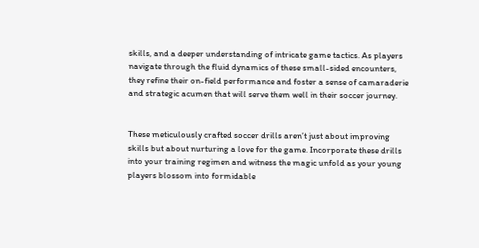skills, and a deeper understanding of intricate game tactics. As players navigate through the fluid dynamics of these small-sided encounters, they refine their on-field performance and foster a sense of camaraderie and strategic acumen that will serve them well in their soccer journey.


These meticulously crafted soccer drills aren’t just about improving skills but about nurturing a love for the game. Incorporate these drills into your training regimen and witness the magic unfold as your young players blossom into formidable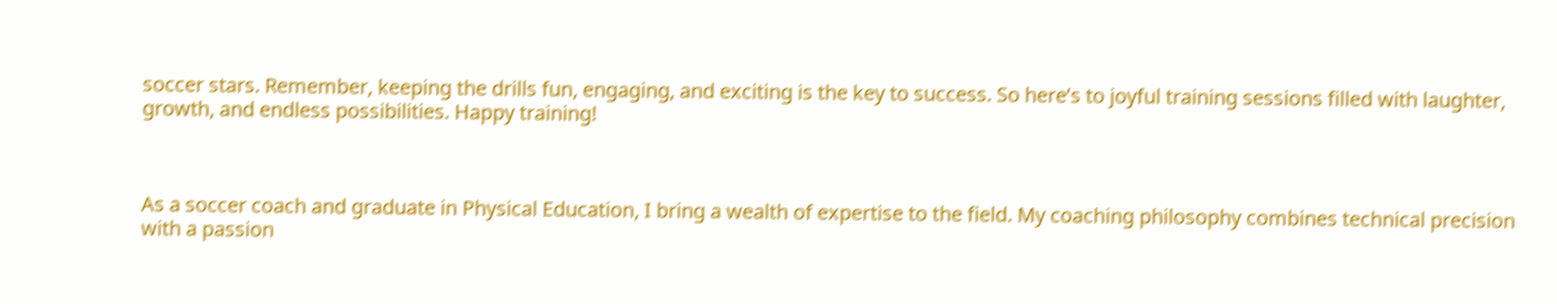soccer stars. Remember, keeping the drills fun, engaging, and exciting is the key to success. So here’s to joyful training sessions filled with laughter, growth, and endless possibilities. Happy training!



As a soccer coach and graduate in Physical Education, I bring a wealth of expertise to the field. My coaching philosophy combines technical precision with a passion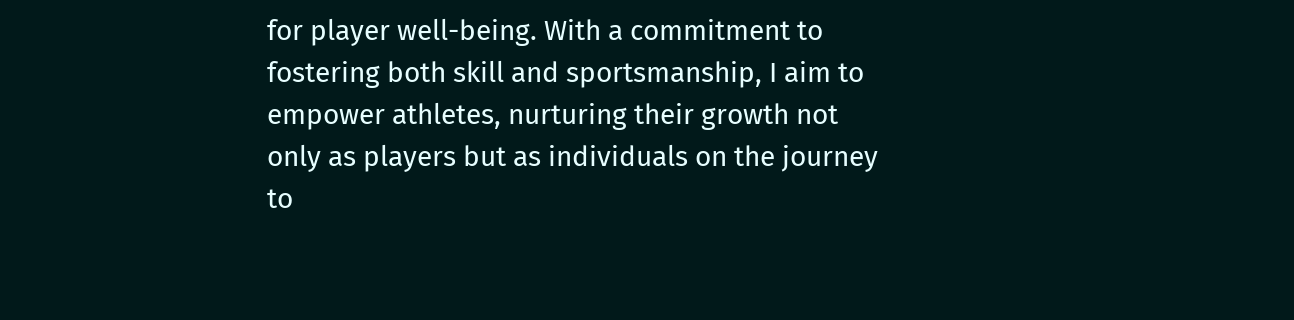for player well-being. With a commitment to fostering both skill and sportsmanship, I aim to empower athletes, nurturing their growth not only as players but as individuals on the journey to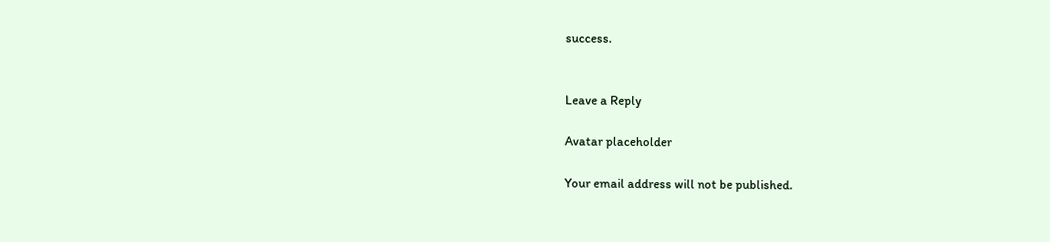success.


Leave a Reply

Avatar placeholder

Your email address will not be published.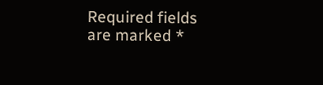Required fields are marked *